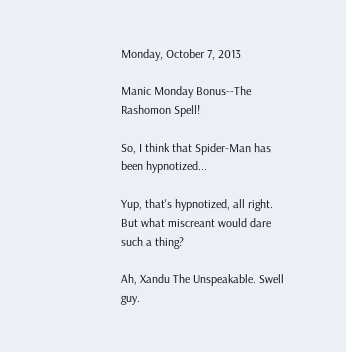Monday, October 7, 2013

Manic Monday Bonus--The Rashomon Spell!

So, I think that Spider-Man has been hypnotized...

Yup, that's hypnotized, all right. But what miscreant would dare such a thing?

Ah, Xandu The Unspeakable. Swell guy.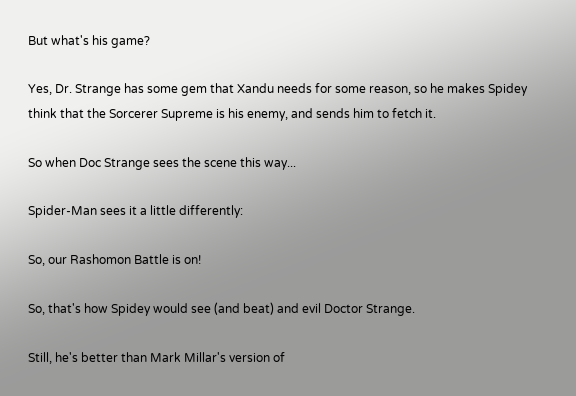But what's his game?

Yes, Dr. Strange has some gem that Xandu needs for some reason, so he makes Spidey think that the Sorcerer Supreme is his enemy, and sends him to fetch it.

So when Doc Strange sees the scene this way...

Spider-Man sees it a little differently:

So, our Rashomon Battle is on!

So, that's how Spidey would see (and beat) and evil Doctor Strange.

Still, he's better than Mark Millar's version of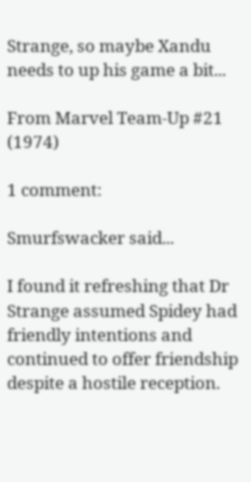Strange, so maybe Xandu needs to up his game a bit...

From Marvel Team-Up #21 (1974)

1 comment:

Smurfswacker said...

I found it refreshing that Dr Strange assumed Spidey had friendly intentions and continued to offer friendship despite a hostile reception.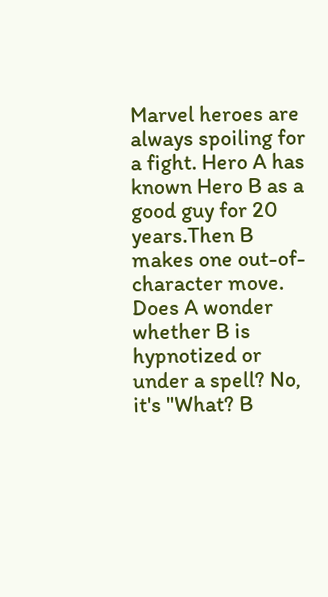Marvel heroes are always spoiling for a fight. Hero A has known Hero B as a good guy for 20 years.Then B makes one out-of-character move. Does A wonder whether B is hypnotized or under a spell? No, it's "What? B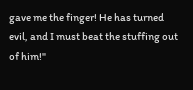gave me the finger! He has turned evil, and I must beat the stuffing out of him!"